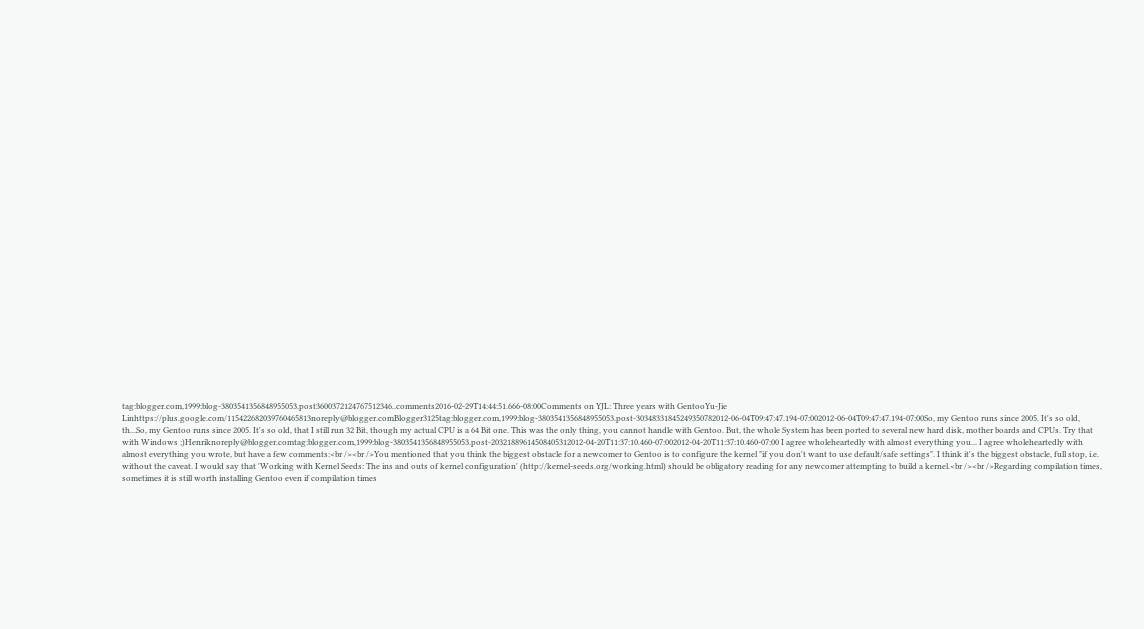tag:blogger.com,1999:blog-3803541356848955053.post3600372124767512346..comments2016-02-29T14:44:51.666-08:00Comments on YJL: Three years with GentooYu-Jie Linhttps://plus.google.com/115422682039760465813noreply@blogger.comBlogger3125tag:blogger.com,1999:blog-3803541356848955053.post-30348331845249350782012-06-04T09:47:47.194-07:002012-06-04T09:47:47.194-07:00So, my Gentoo runs since 2005. It's so old, th...So, my Gentoo runs since 2005. It's so old, that I still run 32 Bit, though my actual CPU is a 64 Bit one. This was the only thing, you cannot handle with Gentoo. But, the whole System has been ported to several new hard disk, mother boards and CPUs. Try that with Windows ;)Henriknoreply@blogger.comtag:blogger.com,1999:blog-3803541356848955053.post-20321889614508405312012-04-20T11:37:10.460-07:002012-04-20T11:37:10.460-07:00 I agree wholeheartedly with almost everything you... I agree wholeheartedly with almost everything you wrote, but have a few comments:<br /><br />You mentioned that you think the biggest obstacle for a newcomer to Gentoo is to configure the kernel "if you don't want to use default/safe settings". I think it's the biggest obstacle, full stop, i.e. without the caveat. I would say that 'Working with Kernel Seeds: The ins and outs of kernel configuration' (http://kernel-seeds.org/working.html) should be obligatory reading for any newcomer attempting to build a kernel.<br /><br />Regarding compilation times, sometimes it is still worth installing Gentoo even if compilation times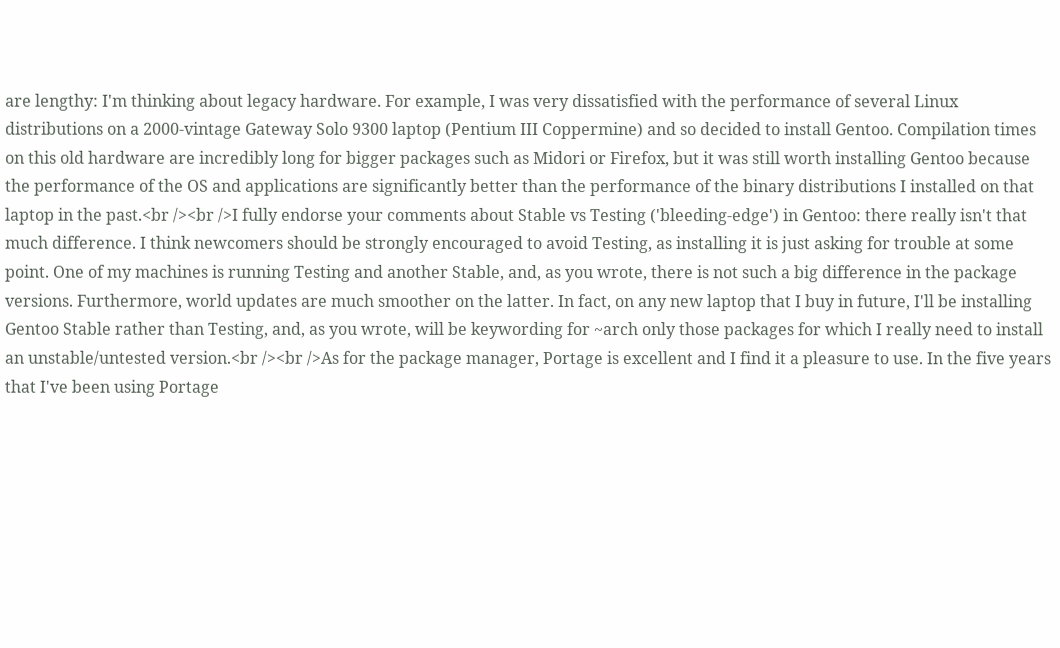are lengthy: I'm thinking about legacy hardware. For example, I was very dissatisfied with the performance of several Linux distributions on a 2000-vintage Gateway Solo 9300 laptop (Pentium III Coppermine) and so decided to install Gentoo. Compilation times on this old hardware are incredibly long for bigger packages such as Midori or Firefox, but it was still worth installing Gentoo because the performance of the OS and applications are significantly better than the performance of the binary distributions I installed on that laptop in the past.<br /><br />I fully endorse your comments about Stable vs Testing ('bleeding-edge') in Gentoo: there really isn't that much difference. I think newcomers should be strongly encouraged to avoid Testing, as installing it is just asking for trouble at some point. One of my machines is running Testing and another Stable, and, as you wrote, there is not such a big difference in the package versions. Furthermore, world updates are much smoother on the latter. In fact, on any new laptop that I buy in future, I'll be installing Gentoo Stable rather than Testing, and, as you wrote, will be keywording for ~arch only those packages for which I really need to install an unstable/untested version.<br /><br />As for the package manager, Portage is excellent and I find it a pleasure to use. In the five years that I've been using Portage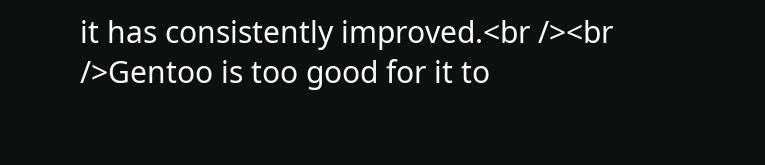it has consistently improved.<br /><br />Gentoo is too good for it to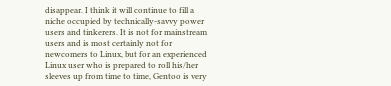disappear. I think it will continue to fill a niche occupied by technically-savvy power users and tinkerers. It is not for mainstream users and is most certainly not for newcomers to Linux, but for an experienced Linux user who is prepared to roll his/her sleeves up from time to time, Gentoo is very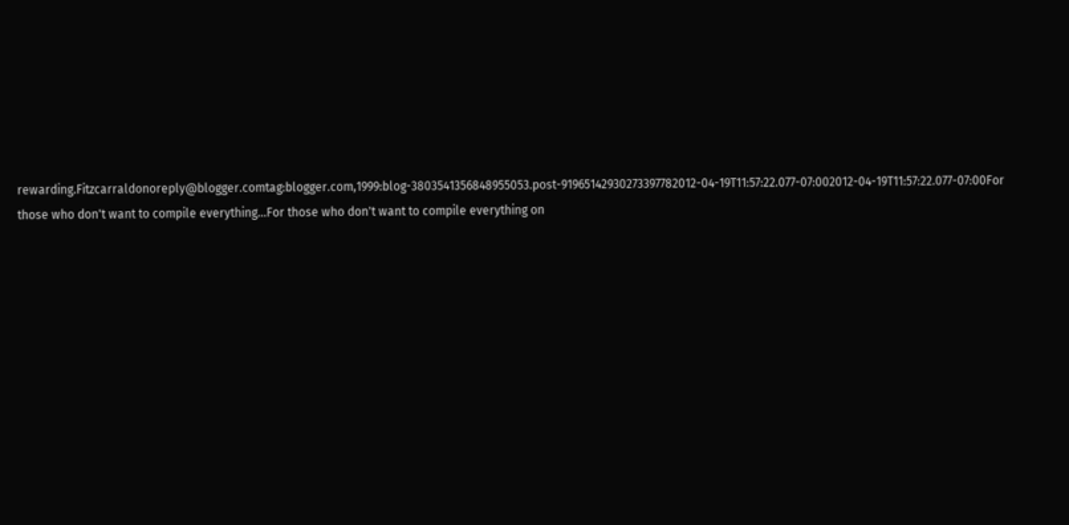rewarding.Fitzcarraldonoreply@blogger.comtag:blogger.com,1999:blog-3803541356848955053.post-91965142930273397782012-04-19T11:57:22.077-07:002012-04-19T11:57:22.077-07:00For those who don't want to compile everything...For those who don't want to compile everything on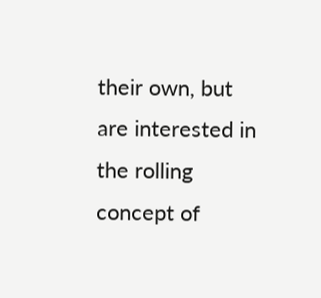their own, but are interested in the rolling concept of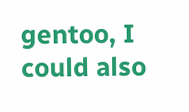gentoo, I could also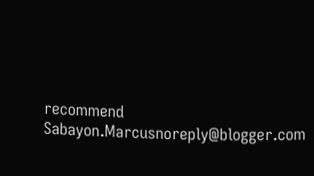recommend Sabayon.Marcusnoreply@blogger.com